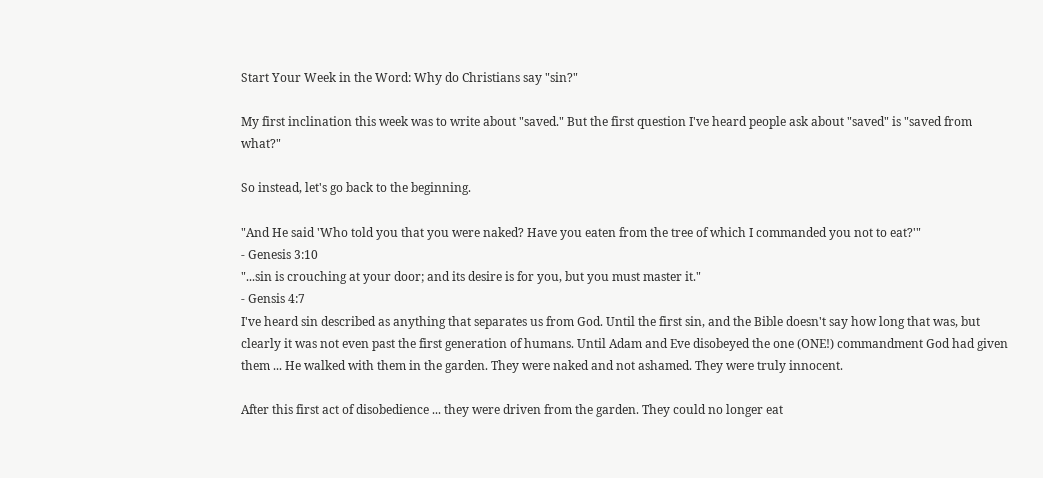Start Your Week in the Word: Why do Christians say "sin?"

My first inclination this week was to write about "saved." But the first question I've heard people ask about "saved" is "saved from what?"

So instead, let's go back to the beginning.

"And He said 'Who told you that you were naked? Have you eaten from the tree of which I commanded you not to eat?'"
- Genesis 3:10
"...sin is crouching at your door; and its desire is for you, but you must master it."
- Gensis 4:7
I've heard sin described as anything that separates us from God. Until the first sin, and the Bible doesn't say how long that was, but clearly it was not even past the first generation of humans. Until Adam and Eve disobeyed the one (ONE!) commandment God had given them ... He walked with them in the garden. They were naked and not ashamed. They were truly innocent.

After this first act of disobedience ... they were driven from the garden. They could no longer eat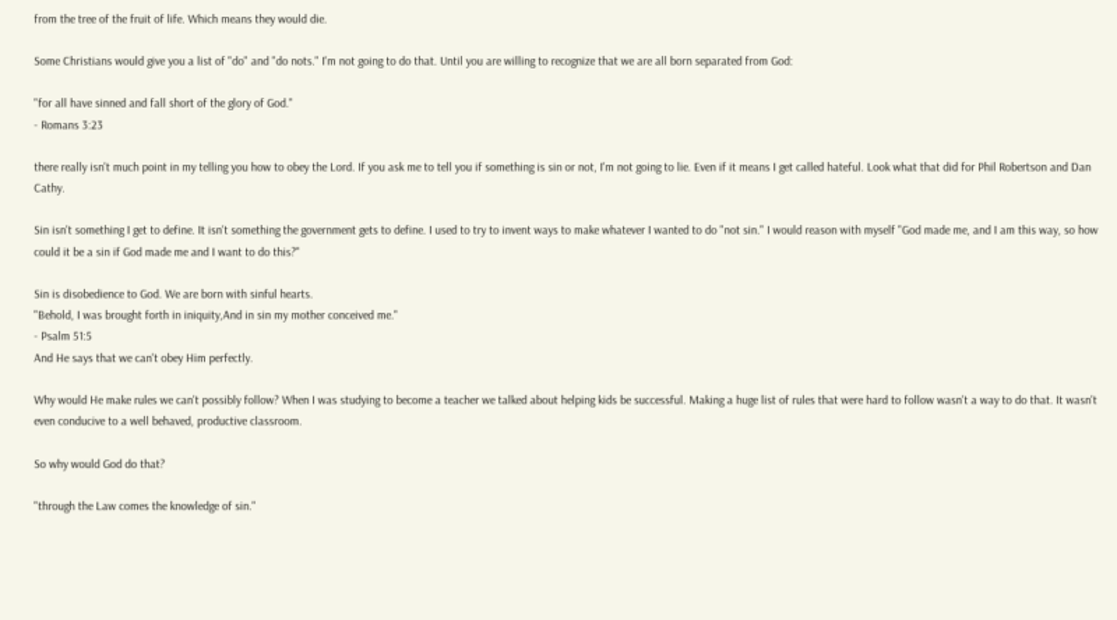from the tree of the fruit of life. Which means they would die.

Some Christians would give you a list of "do" and "do nots." I'm not going to do that. Until you are willing to recognize that we are all born separated from God:

"for all have sinned and fall short of the glory of God."
- Romans 3:23

there really isn't much point in my telling you how to obey the Lord. If you ask me to tell you if something is sin or not, I'm not going to lie. Even if it means I get called hateful. Look what that did for Phil Robertson and Dan Cathy.

Sin isn't something I get to define. It isn't something the government gets to define. I used to try to invent ways to make whatever I wanted to do "not sin." I would reason with myself "God made me, and I am this way, so how could it be a sin if God made me and I want to do this?"

Sin is disobedience to God. We are born with sinful hearts.
"Behold, I was brought forth in iniquity,And in sin my mother conceived me."
- Psalm 51:5
And He says that we can't obey Him perfectly.

Why would He make rules we can't possibly follow? When I was studying to become a teacher we talked about helping kids be successful. Making a huge list of rules that were hard to follow wasn't a way to do that. It wasn't even conducive to a well behaved, productive classroom.

So why would God do that?

"through the Law comes the knowledge of sin."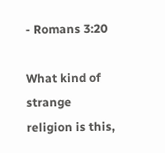- Romans 3:20

What kind of strange religion is this,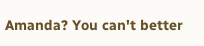Amanda? You can't better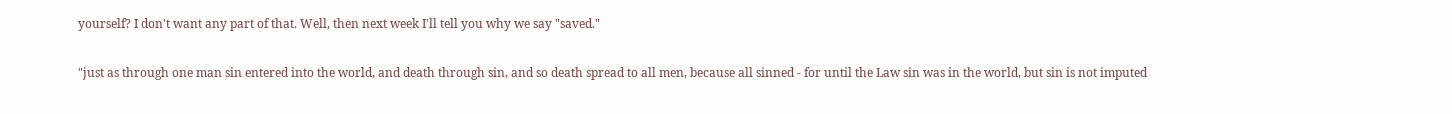yourself? I don't want any part of that. Well, then next week I'll tell you why we say "saved."

"just as through one man sin entered into the world, and death through sin, and so death spread to all men, because all sinned - for until the Law sin was in the world, but sin is not imputed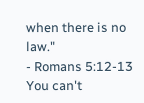when there is no law."
- Romans 5:12-13
You can't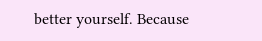better yourself. Because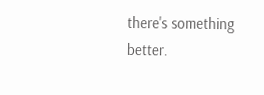there's something better.